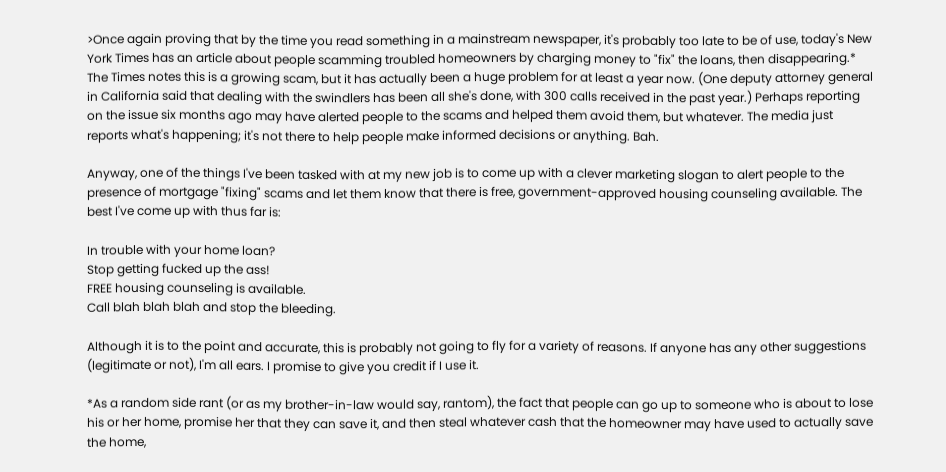>Once again proving that by the time you read something in a mainstream newspaper, it's probably too late to be of use, today's New York Times has an article about people scamming troubled homeowners by charging money to "fix" the loans, then disappearing.* The Times notes this is a growing scam, but it has actually been a huge problem for at least a year now. (One deputy attorney general in California said that dealing with the swindlers has been all she's done, with 300 calls received in the past year.) Perhaps reporting on the issue six months ago may have alerted people to the scams and helped them avoid them, but whatever. The media just reports what's happening; it's not there to help people make informed decisions or anything. Bah.

Anyway, one of the things I've been tasked with at my new job is to come up with a clever marketing slogan to alert people to the presence of mortgage "fixing" scams and let them know that there is free, government-approved housing counseling available. The best I've come up with thus far is:

In trouble with your home loan?
Stop getting fucked up the ass!
FREE housing counseling is available.
Call blah blah blah and stop the bleeding.

Although it is to the point and accurate, this is probably not going to fly for a variety of reasons. If anyone has any other suggestions (legitimate or not), I'm all ears. I promise to give you credit if I use it.

*As a random side rant (or as my brother-in-law would say, rantom), the fact that people can go up to someone who is about to lose his or her home, promise her that they can save it, and then steal whatever cash that the homeowner may have used to actually save the home,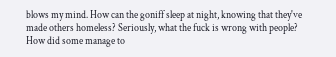blows my mind. How can the goniff sleep at night, knowing that they've made others homeless? Seriously, what the fuck is wrong with people? How did some manage to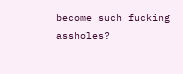become such fucking assholes?